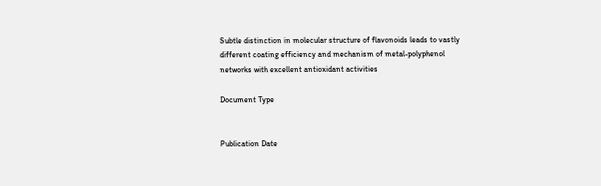Subtle distinction in molecular structure of flavonoids leads to vastly different coating efficiency and mechanism of metal-polyphenol networks with excellent antioxidant activities

Document Type


Publication Date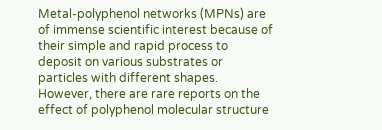Metal-polyphenol networks (MPNs) are of immense scientific interest because of their simple and rapid process to deposit on various substrates or particles with different shapes. However, there are rare reports on the effect of polyphenol molecular structure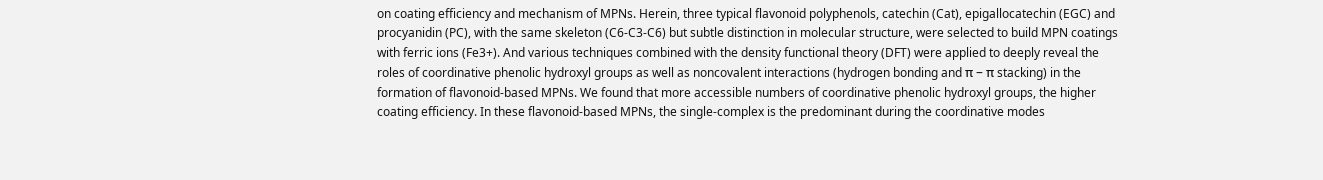on coating efficiency and mechanism of MPNs. Herein, three typical flavonoid polyphenols, catechin (Cat), epigallocatechin (EGC) and procyanidin (PC), with the same skeleton (C6-C3-C6) but subtle distinction in molecular structure, were selected to build MPN coatings with ferric ions (Fe3+). And various techniques combined with the density functional theory (DFT) were applied to deeply reveal the roles of coordinative phenolic hydroxyl groups as well as noncovalent interactions (hydrogen bonding and π − π stacking) in the formation of flavonoid-based MPNs. We found that more accessible numbers of coordinative phenolic hydroxyl groups, the higher coating efficiency. In these flavonoid-based MPNs, the single-complex is the predominant during the coordinative modes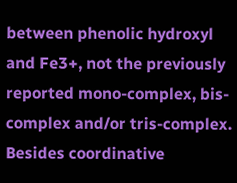between phenolic hydroxyl and Fe3+, not the previously reported mono-complex, bis-complex and/or tris-complex. Besides coordinative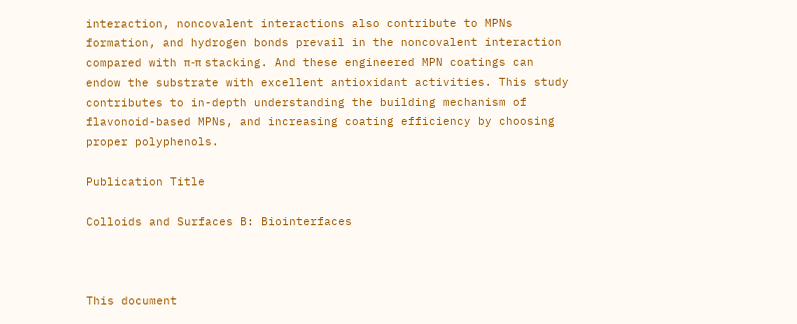interaction, noncovalent interactions also contribute to MPNs formation, and hydrogen bonds prevail in the noncovalent interaction compared with π-π stacking. And these engineered MPN coatings can endow the substrate with excellent antioxidant activities. This study contributes to in-depth understanding the building mechanism of flavonoid-based MPNs, and increasing coating efficiency by choosing proper polyphenols.

Publication Title

Colloids and Surfaces B: Biointerfaces



This document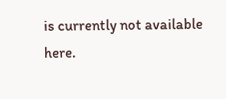is currently not available here.